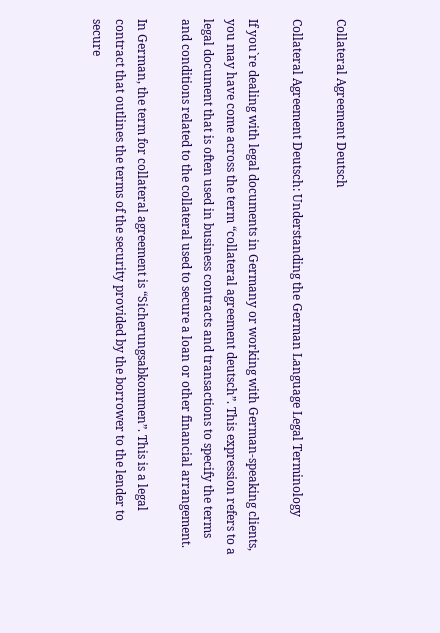Collateral Agreement Deutsch

Collateral Agreement Deutsch: Understanding the German Language Legal Terminology

If you`re dealing with legal documents in Germany or working with German-speaking clients, you may have come across the term “collateral agreement deutsch”. This expression refers to a legal document that is often used in business contracts and transactions to specify the terms and conditions related to the collateral used to secure a loan or other financial arrangement.

In German, the term for collateral agreement is “Sicherungsabkommen”. This is a legal contract that outlines the terms of the security provided by the borrower to the lender to secure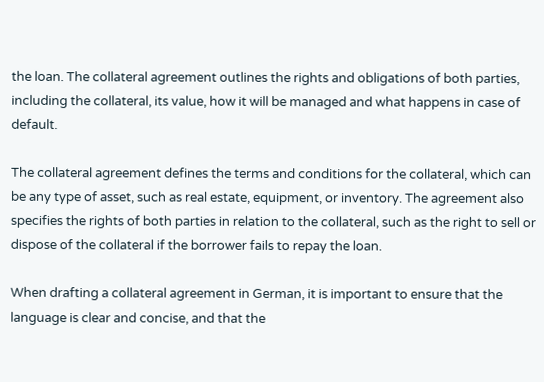the loan. The collateral agreement outlines the rights and obligations of both parties, including the collateral, its value, how it will be managed and what happens in case of default.

The collateral agreement defines the terms and conditions for the collateral, which can be any type of asset, such as real estate, equipment, or inventory. The agreement also specifies the rights of both parties in relation to the collateral, such as the right to sell or dispose of the collateral if the borrower fails to repay the loan.

When drafting a collateral agreement in German, it is important to ensure that the language is clear and concise, and that the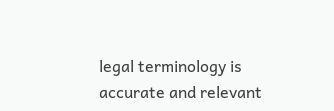legal terminology is accurate and relevant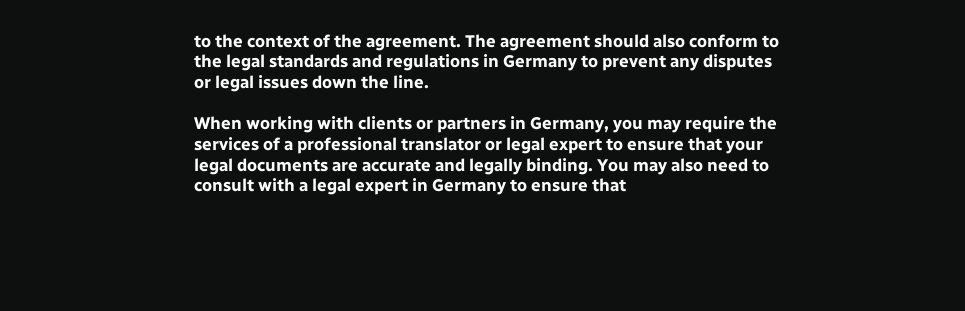to the context of the agreement. The agreement should also conform to the legal standards and regulations in Germany to prevent any disputes or legal issues down the line.

When working with clients or partners in Germany, you may require the services of a professional translator or legal expert to ensure that your legal documents are accurate and legally binding. You may also need to consult with a legal expert in Germany to ensure that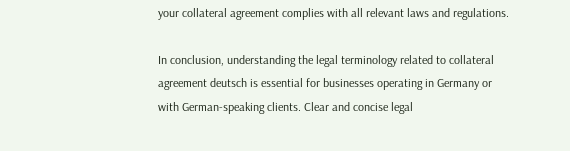your collateral agreement complies with all relevant laws and regulations.

In conclusion, understanding the legal terminology related to collateral agreement deutsch is essential for businesses operating in Germany or with German-speaking clients. Clear and concise legal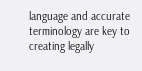language and accurate terminology are key to creating legally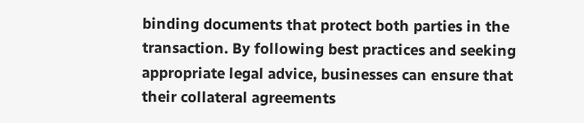binding documents that protect both parties in the transaction. By following best practices and seeking appropriate legal advice, businesses can ensure that their collateral agreements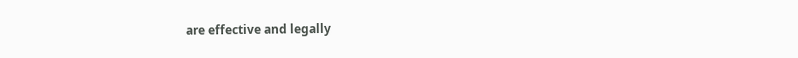are effective and legally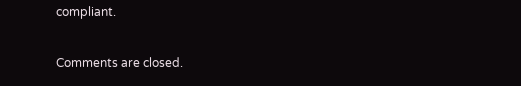compliant.

Comments are closed.